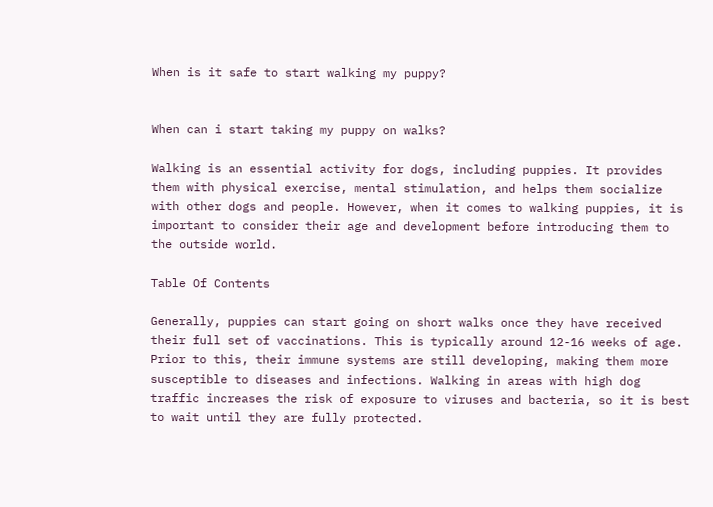When is it safe to start walking my puppy?


When can i start taking my puppy on walks?

Walking is an essential activity for dogs, including puppies. It provides them with physical exercise, mental stimulation, and helps them socialize with other dogs and people. However, when it comes to walking puppies, it is important to consider their age and development before introducing them to the outside world.

Table Of Contents

Generally, puppies can start going on short walks once they have received their full set of vaccinations. This is typically around 12-16 weeks of age. Prior to this, their immune systems are still developing, making them more susceptible to diseases and infections. Walking in areas with high dog traffic increases the risk of exposure to viruses and bacteria, so it is best to wait until they are fully protected.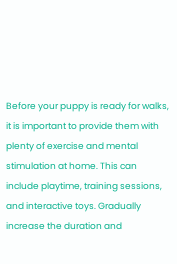Before your puppy is ready for walks, it is important to provide them with plenty of exercise and mental stimulation at home. This can include playtime, training sessions, and interactive toys. Gradually increase the duration and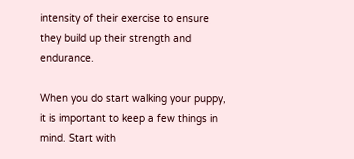intensity of their exercise to ensure they build up their strength and endurance.

When you do start walking your puppy, it is important to keep a few things in mind. Start with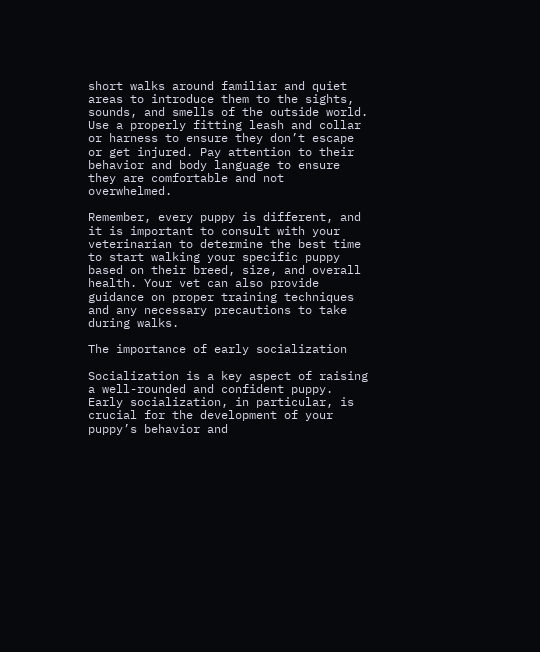short walks around familiar and quiet areas to introduce them to the sights, sounds, and smells of the outside world. Use a properly fitting leash and collar or harness to ensure they don’t escape or get injured. Pay attention to their behavior and body language to ensure they are comfortable and not overwhelmed.

Remember, every puppy is different, and it is important to consult with your veterinarian to determine the best time to start walking your specific puppy based on their breed, size, and overall health. Your vet can also provide guidance on proper training techniques and any necessary precautions to take during walks.

The importance of early socialization

Socialization is a key aspect of raising a well-rounded and confident puppy. Early socialization, in particular, is crucial for the development of your puppy’s behavior and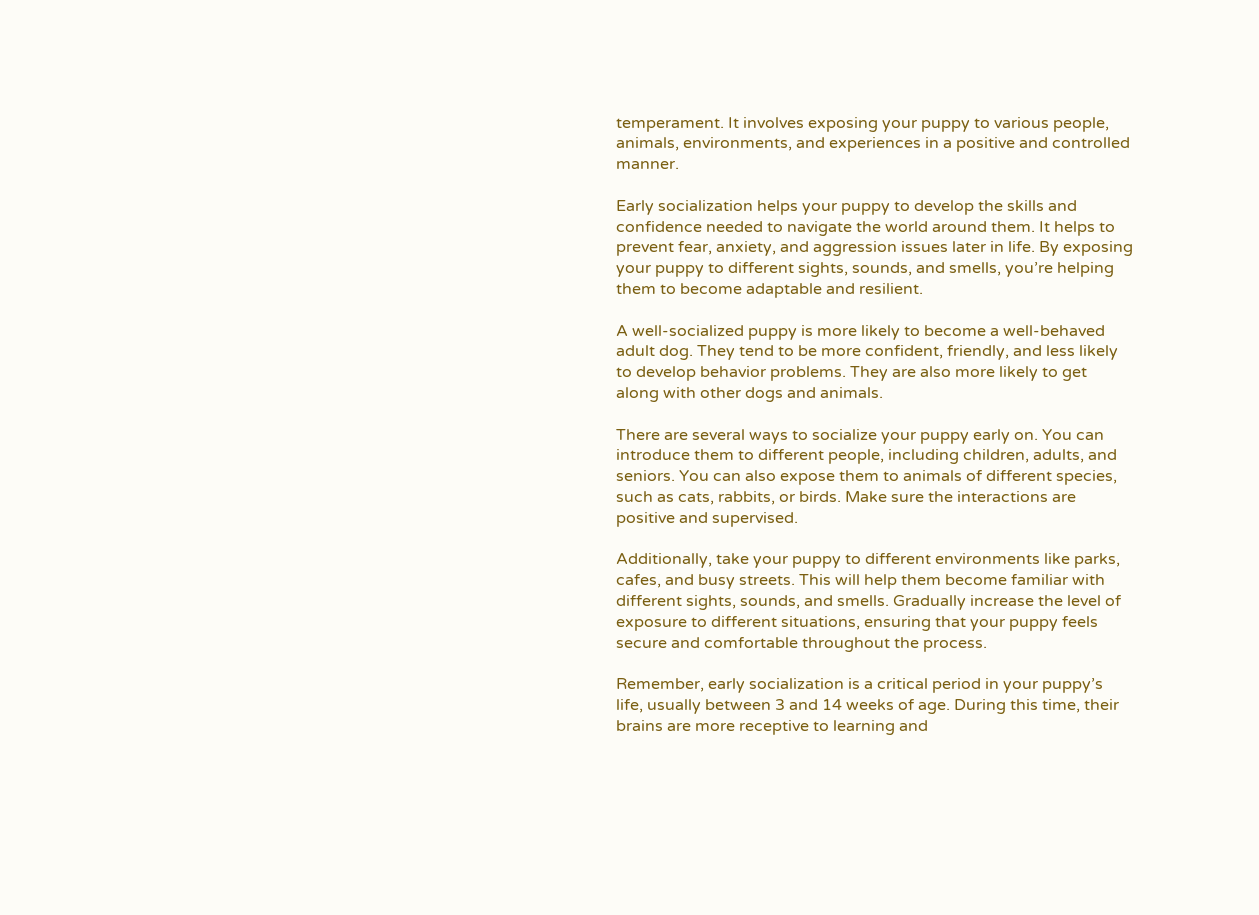temperament. It involves exposing your puppy to various people, animals, environments, and experiences in a positive and controlled manner.

Early socialization helps your puppy to develop the skills and confidence needed to navigate the world around them. It helps to prevent fear, anxiety, and aggression issues later in life. By exposing your puppy to different sights, sounds, and smells, you’re helping them to become adaptable and resilient.

A well-socialized puppy is more likely to become a well-behaved adult dog. They tend to be more confident, friendly, and less likely to develop behavior problems. They are also more likely to get along with other dogs and animals.

There are several ways to socialize your puppy early on. You can introduce them to different people, including children, adults, and seniors. You can also expose them to animals of different species, such as cats, rabbits, or birds. Make sure the interactions are positive and supervised.

Additionally, take your puppy to different environments like parks, cafes, and busy streets. This will help them become familiar with different sights, sounds, and smells. Gradually increase the level of exposure to different situations, ensuring that your puppy feels secure and comfortable throughout the process.

Remember, early socialization is a critical period in your puppy’s life, usually between 3 and 14 weeks of age. During this time, their brains are more receptive to learning and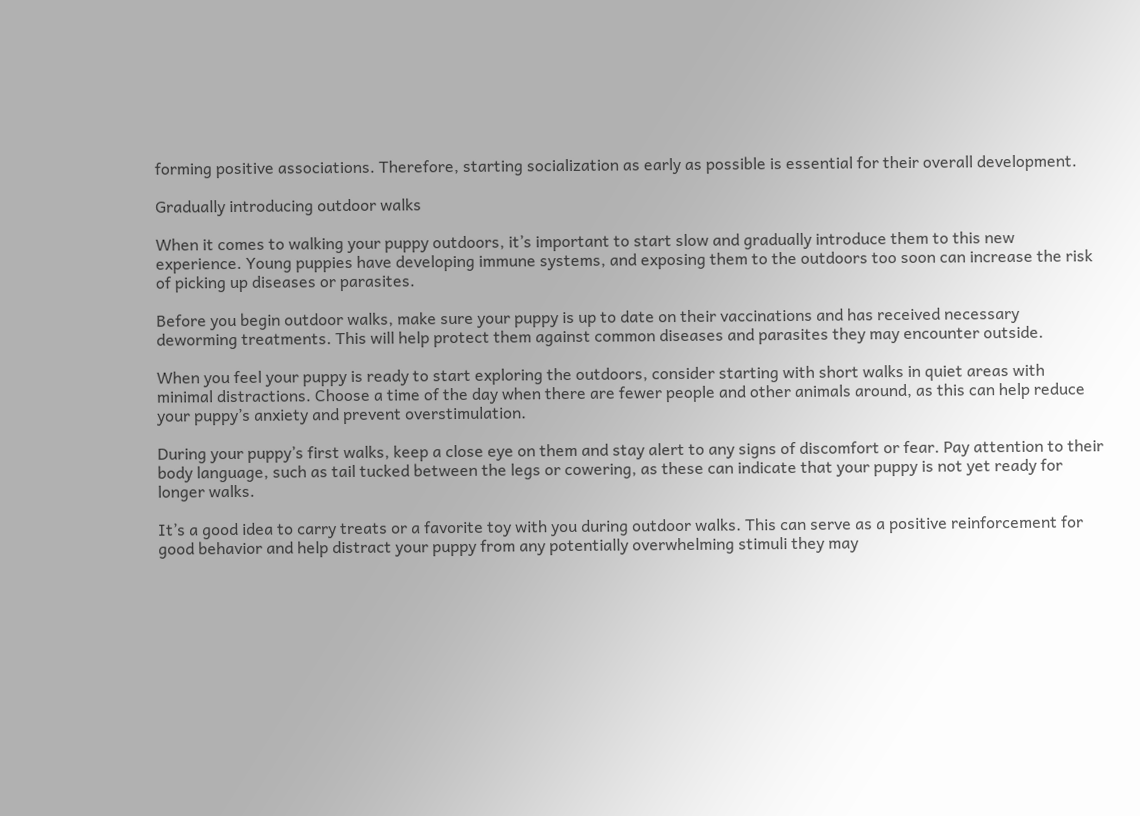forming positive associations. Therefore, starting socialization as early as possible is essential for their overall development.

Gradually introducing outdoor walks

When it comes to walking your puppy outdoors, it’s important to start slow and gradually introduce them to this new experience. Young puppies have developing immune systems, and exposing them to the outdoors too soon can increase the risk of picking up diseases or parasites.

Before you begin outdoor walks, make sure your puppy is up to date on their vaccinations and has received necessary deworming treatments. This will help protect them against common diseases and parasites they may encounter outside.

When you feel your puppy is ready to start exploring the outdoors, consider starting with short walks in quiet areas with minimal distractions. Choose a time of the day when there are fewer people and other animals around, as this can help reduce your puppy’s anxiety and prevent overstimulation.

During your puppy’s first walks, keep a close eye on them and stay alert to any signs of discomfort or fear. Pay attention to their body language, such as tail tucked between the legs or cowering, as these can indicate that your puppy is not yet ready for longer walks.

It’s a good idea to carry treats or a favorite toy with you during outdoor walks. This can serve as a positive reinforcement for good behavior and help distract your puppy from any potentially overwhelming stimuli they may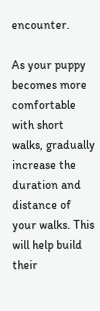encounter.

As your puppy becomes more comfortable with short walks, gradually increase the duration and distance of your walks. This will help build their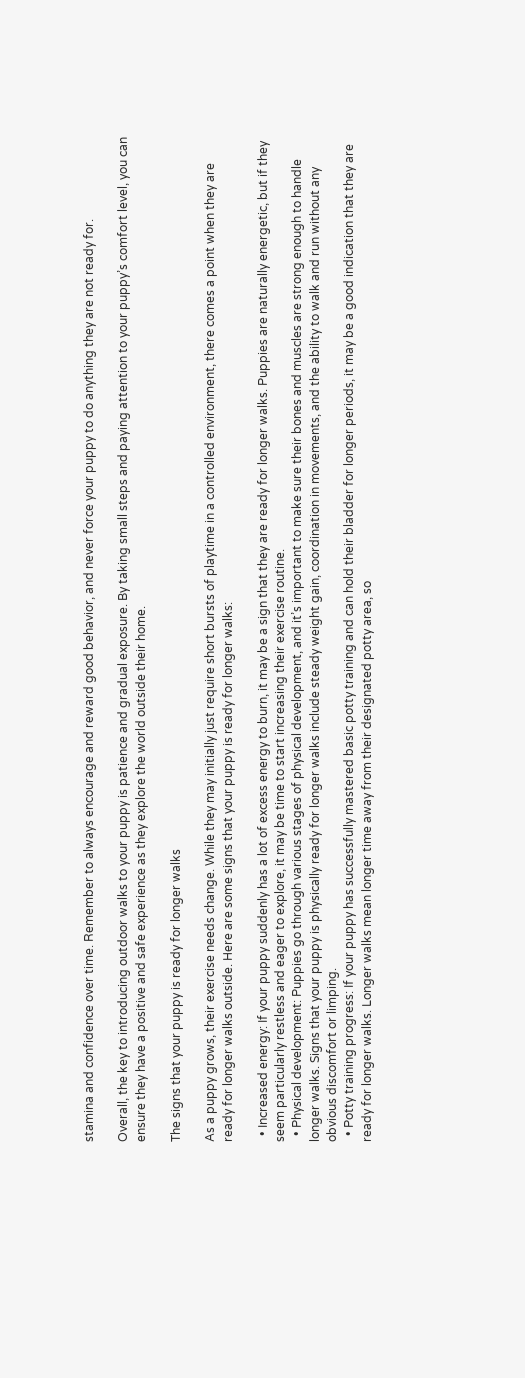stamina and confidence over time. Remember to always encourage and reward good behavior, and never force your puppy to do anything they are not ready for.

Overall, the key to introducing outdoor walks to your puppy is patience and gradual exposure. By taking small steps and paying attention to your puppy’s comfort level, you can ensure they have a positive and safe experience as they explore the world outside their home.

The signs that your puppy is ready for longer walks

As a puppy grows, their exercise needs change. While they may initially just require short bursts of playtime in a controlled environment, there comes a point when they are ready for longer walks outside. Here are some signs that your puppy is ready for longer walks:

  • Increased energy: If your puppy suddenly has a lot of excess energy to burn, it may be a sign that they are ready for longer walks. Puppies are naturally energetic, but if they seem particularly restless and eager to explore, it may be time to start increasing their exercise routine.
  • Physical development: Puppies go through various stages of physical development, and it’s important to make sure their bones and muscles are strong enough to handle longer walks. Signs that your puppy is physically ready for longer walks include steady weight gain, coordination in movements, and the ability to walk and run without any obvious discomfort or limping.
  • Potty training progress: If your puppy has successfully mastered basic potty training and can hold their bladder for longer periods, it may be a good indication that they are ready for longer walks. Longer walks mean longer time away from their designated potty area, so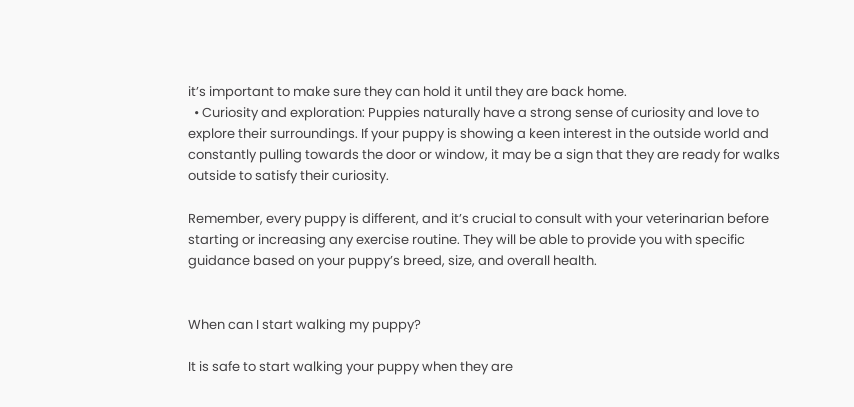it’s important to make sure they can hold it until they are back home.
  • Curiosity and exploration: Puppies naturally have a strong sense of curiosity and love to explore their surroundings. If your puppy is showing a keen interest in the outside world and constantly pulling towards the door or window, it may be a sign that they are ready for walks outside to satisfy their curiosity.

Remember, every puppy is different, and it’s crucial to consult with your veterinarian before starting or increasing any exercise routine. They will be able to provide you with specific guidance based on your puppy’s breed, size, and overall health.


When can I start walking my puppy?

It is safe to start walking your puppy when they are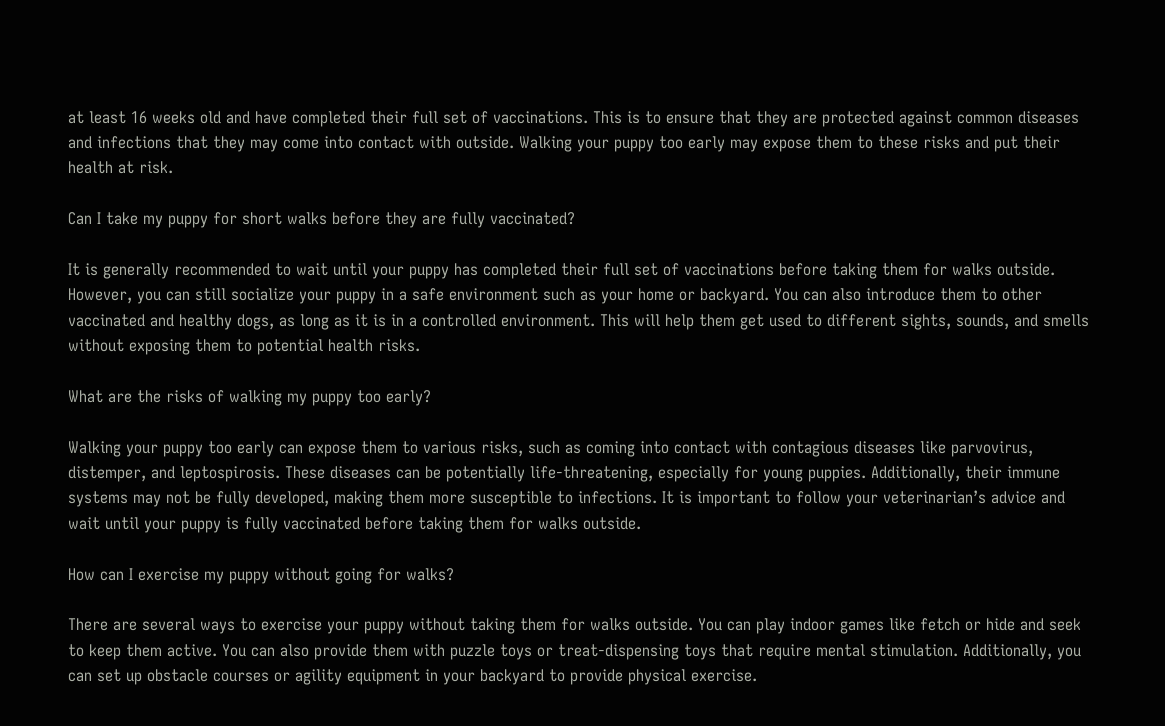at least 16 weeks old and have completed their full set of vaccinations. This is to ensure that they are protected against common diseases and infections that they may come into contact with outside. Walking your puppy too early may expose them to these risks and put their health at risk.

Can I take my puppy for short walks before they are fully vaccinated?

It is generally recommended to wait until your puppy has completed their full set of vaccinations before taking them for walks outside. However, you can still socialize your puppy in a safe environment such as your home or backyard. You can also introduce them to other vaccinated and healthy dogs, as long as it is in a controlled environment. This will help them get used to different sights, sounds, and smells without exposing them to potential health risks.

What are the risks of walking my puppy too early?

Walking your puppy too early can expose them to various risks, such as coming into contact with contagious diseases like parvovirus, distemper, and leptospirosis. These diseases can be potentially life-threatening, especially for young puppies. Additionally, their immune systems may not be fully developed, making them more susceptible to infections. It is important to follow your veterinarian’s advice and wait until your puppy is fully vaccinated before taking them for walks outside.

How can I exercise my puppy without going for walks?

There are several ways to exercise your puppy without taking them for walks outside. You can play indoor games like fetch or hide and seek to keep them active. You can also provide them with puzzle toys or treat-dispensing toys that require mental stimulation. Additionally, you can set up obstacle courses or agility equipment in your backyard to provide physical exercise.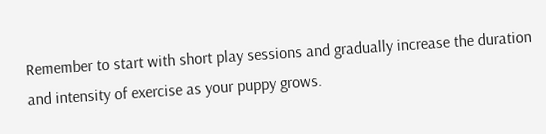Remember to start with short play sessions and gradually increase the duration and intensity of exercise as your puppy grows.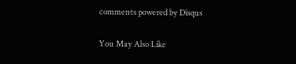comments powered by Disqus

You May Also Like